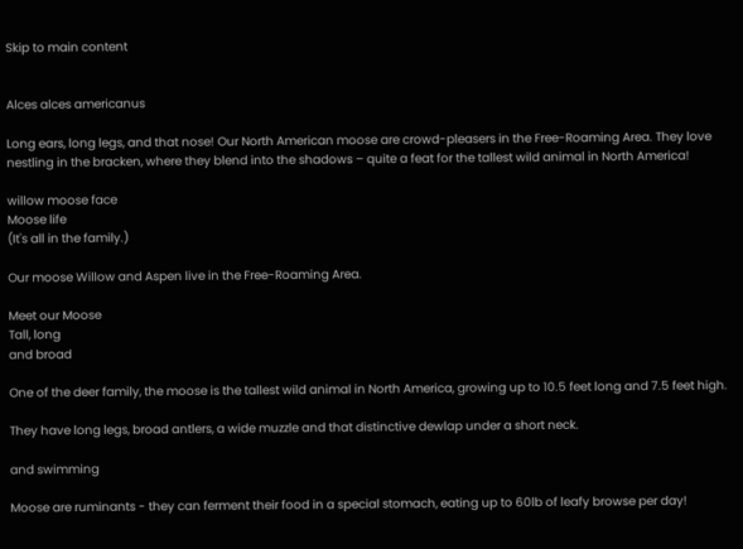Skip to main content


Alces alces americanus

Long ears, long legs, and that nose! Our North American moose are crowd-pleasers in the Free-Roaming Area. They love nestling in the bracken, where they blend into the shadows – quite a feat for the tallest wild animal in North America!

willow moose face
Moose life
(It's all in the family.)

Our moose Willow and Aspen live in the Free-Roaming Area.

Meet our Moose
Tall, long
and broad

One of the deer family, the moose is the tallest wild animal in North America, growing up to 10.5 feet long and 7.5 feet high.

They have long legs, broad antlers, a wide muzzle and that distinctive dewlap under a short neck.

and swimming

Moose are ruminants - they can ferment their food in a special stomach, eating up to 60lb of leafy browse per day!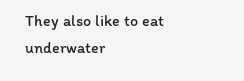They also like to eat underwater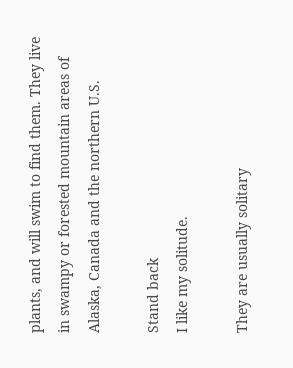plants, and will swim to find them. They live in swampy or forested mountain areas of Alaska, Canada and the northern U.S.

Stand back
I like my solitude.

They are usually solitary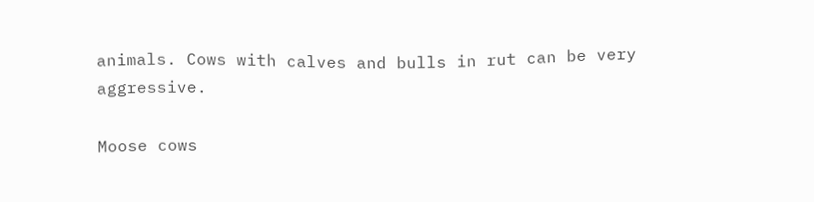animals. Cows with calves and bulls in rut can be very aggressive.

Moose cows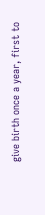give birth once a year, first to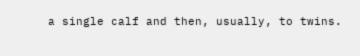a single calf and then, usually, to twins.